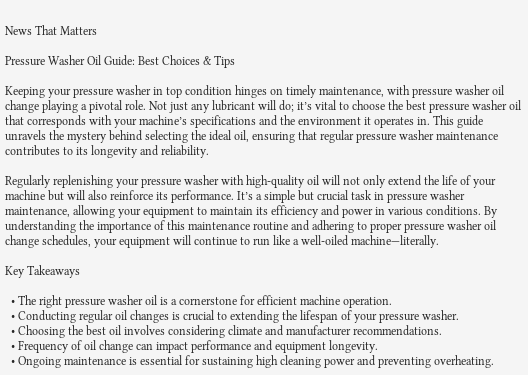News That Matters

Pressure Washer Oil Guide: Best Choices & Tips

Keeping your pressure washer in top condition hinges on timely maintenance, with pressure washer oil change playing a pivotal role. Not just any lubricant will do; it’s vital to choose the best pressure washer oil that corresponds with your machine’s specifications and the environment it operates in. This guide unravels the mystery behind selecting the ideal oil, ensuring that regular pressure washer maintenance contributes to its longevity and reliability.

Regularly replenishing your pressure washer with high-quality oil will not only extend the life of your machine but will also reinforce its performance. It’s a simple but crucial task in pressure washer maintenance, allowing your equipment to maintain its efficiency and power in various conditions. By understanding the importance of this maintenance routine and adhering to proper pressure washer oil change schedules, your equipment will continue to run like a well-oiled machine—literally.

Key Takeaways

  • The right pressure washer oil is a cornerstone for efficient machine operation.
  • Conducting regular oil changes is crucial to extending the lifespan of your pressure washer.
  • Choosing the best oil involves considering climate and manufacturer recommendations.
  • Frequency of oil change can impact performance and equipment longevity.
  • Ongoing maintenance is essential for sustaining high cleaning power and preventing overheating.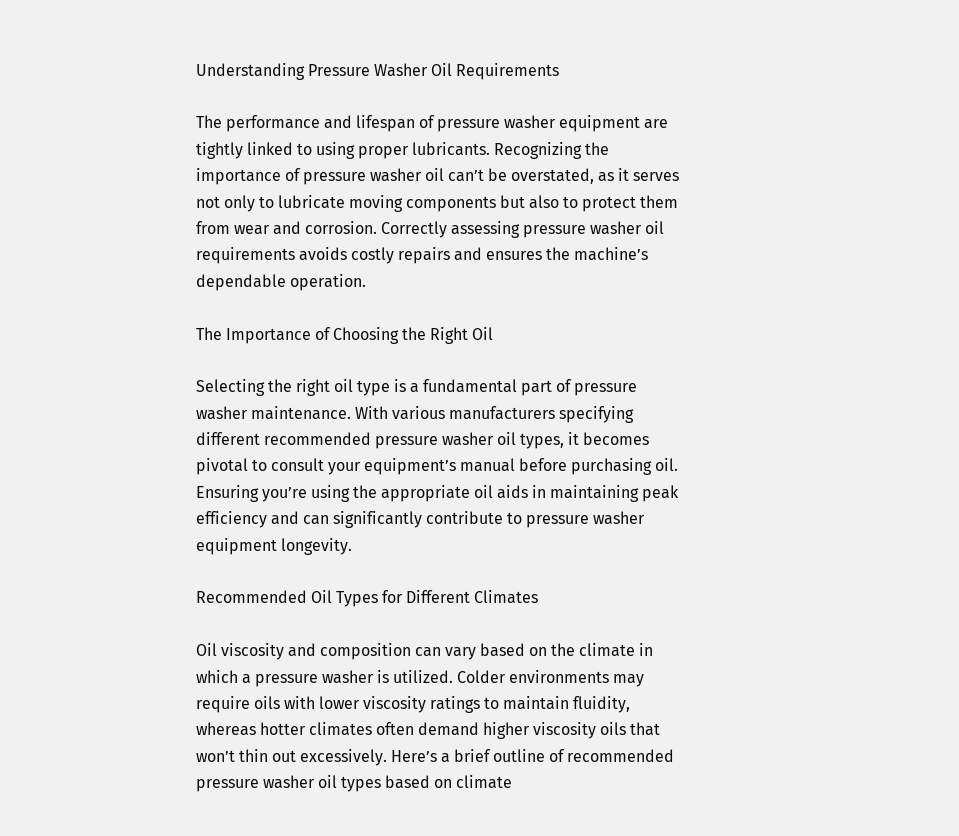Understanding Pressure Washer Oil Requirements

The performance and lifespan of pressure washer equipment are tightly linked to using proper lubricants. Recognizing the importance of pressure washer oil can’t be overstated, as it serves not only to lubricate moving components but also to protect them from wear and corrosion. Correctly assessing pressure washer oil requirements avoids costly repairs and ensures the machine’s dependable operation.

The Importance of Choosing the Right Oil

Selecting the right oil type is a fundamental part of pressure washer maintenance. With various manufacturers specifying different recommended pressure washer oil types, it becomes pivotal to consult your equipment’s manual before purchasing oil. Ensuring you’re using the appropriate oil aids in maintaining peak efficiency and can significantly contribute to pressure washer equipment longevity.

Recommended Oil Types for Different Climates

Oil viscosity and composition can vary based on the climate in which a pressure washer is utilized. Colder environments may require oils with lower viscosity ratings to maintain fluidity, whereas hotter climates often demand higher viscosity oils that won’t thin out excessively. Here’s a brief outline of recommended pressure washer oil types based on climate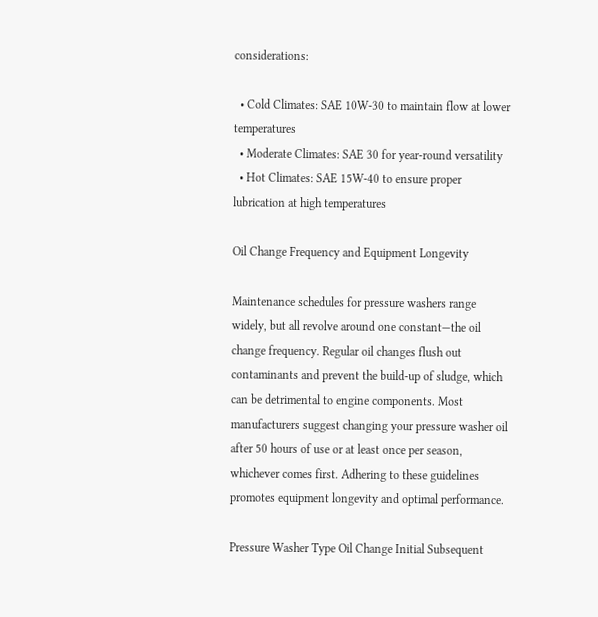considerations:

  • Cold Climates: SAE 10W-30 to maintain flow at lower temperatures
  • Moderate Climates: SAE 30 for year-round versatility
  • Hot Climates: SAE 15W-40 to ensure proper lubrication at high temperatures

Oil Change Frequency and Equipment Longevity

Maintenance schedules for pressure washers range widely, but all revolve around one constant—the oil change frequency. Regular oil changes flush out contaminants and prevent the build-up of sludge, which can be detrimental to engine components. Most manufacturers suggest changing your pressure washer oil after 50 hours of use or at least once per season, whichever comes first. Adhering to these guidelines promotes equipment longevity and optimal performance.

Pressure Washer Type Oil Change Initial Subsequent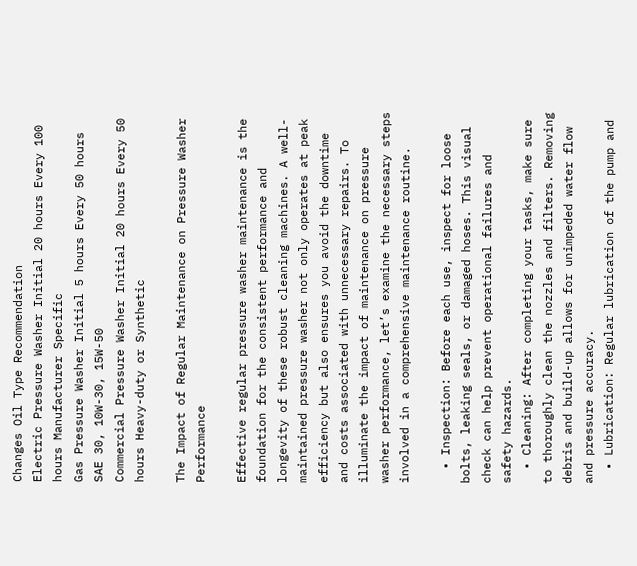Changes Oil Type Recommendation
Electric Pressure Washer Initial 20 hours Every 100 hours Manufacturer Specific
Gas Pressure Washer Initial 5 hours Every 50 hours SAE 30, 10W-30, 15W-50
Commercial Pressure Washer Initial 20 hours Every 50 hours Heavy-duty or Synthetic

The Impact of Regular Maintenance on Pressure Washer Performance

Effective regular pressure washer maintenance is the foundation for the consistent performance and longevity of these robust cleaning machines. A well-maintained pressure washer not only operates at peak efficiency but also ensures you avoid the downtime and costs associated with unnecessary repairs. To illuminate the impact of maintenance on pressure washer performance, let’s examine the necessary steps involved in a comprehensive maintenance routine.

  • Inspection: Before each use, inspect for loose bolts, leaking seals, or damaged hoses. This visual check can help prevent operational failures and safety hazards.
  • Cleaning: After completing your tasks, make sure to thoroughly clean the nozzles and filters. Removing debris and build-up allows for unimpeded water flow and pressure accuracy.
  • Lubrication: Regular lubrication of the pump and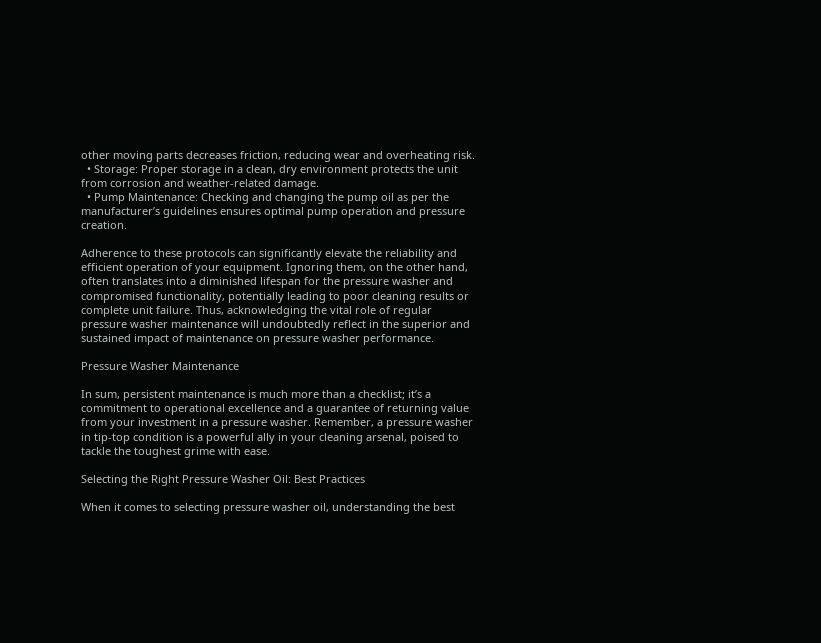other moving parts decreases friction, reducing wear and overheating risk.
  • Storage: Proper storage in a clean, dry environment protects the unit from corrosion and weather-related damage.
  • Pump Maintenance: Checking and changing the pump oil as per the manufacturer’s guidelines ensures optimal pump operation and pressure creation.

Adherence to these protocols can significantly elevate the reliability and efficient operation of your equipment. Ignoring them, on the other hand, often translates into a diminished lifespan for the pressure washer and compromised functionality, potentially leading to poor cleaning results or complete unit failure. Thus, acknowledging the vital role of regular pressure washer maintenance will undoubtedly reflect in the superior and sustained impact of maintenance on pressure washer performance.

Pressure Washer Maintenance

In sum, persistent maintenance is much more than a checklist; it’s a commitment to operational excellence and a guarantee of returning value from your investment in a pressure washer. Remember, a pressure washer in tip-top condition is a powerful ally in your cleaning arsenal, poised to tackle the toughest grime with ease.

Selecting the Right Pressure Washer Oil: Best Practices

When it comes to selecting pressure washer oil, understanding the best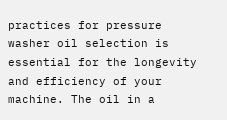practices for pressure washer oil selection is essential for the longevity and efficiency of your machine. The oil in a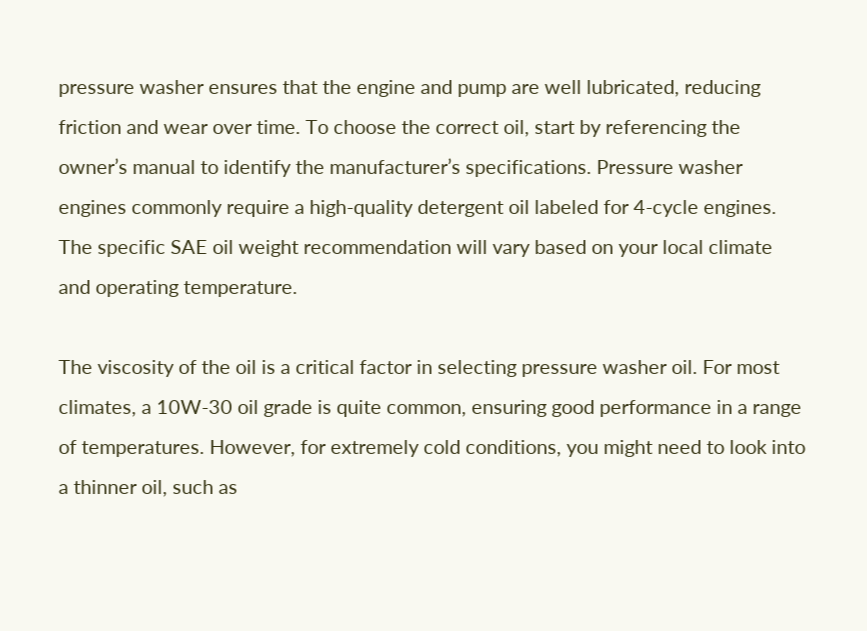pressure washer ensures that the engine and pump are well lubricated, reducing friction and wear over time. To choose the correct oil, start by referencing the owner’s manual to identify the manufacturer’s specifications. Pressure washer engines commonly require a high-quality detergent oil labeled for 4-cycle engines. The specific SAE oil weight recommendation will vary based on your local climate and operating temperature.

The viscosity of the oil is a critical factor in selecting pressure washer oil. For most climates, a 10W-30 oil grade is quite common, ensuring good performance in a range of temperatures. However, for extremely cold conditions, you might need to look into a thinner oil, such as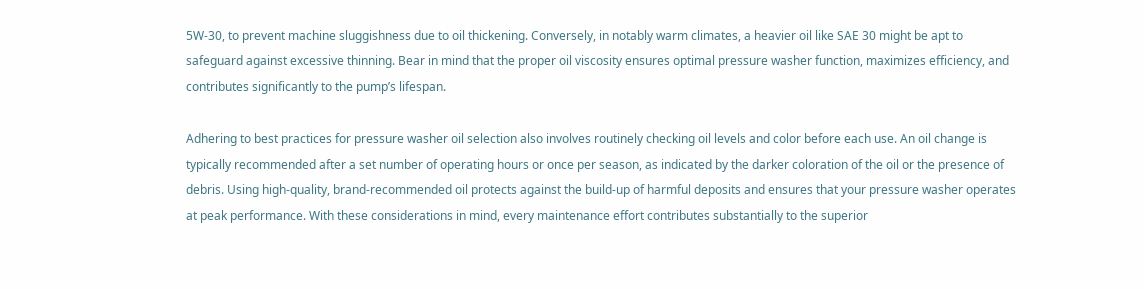5W-30, to prevent machine sluggishness due to oil thickening. Conversely, in notably warm climates, a heavier oil like SAE 30 might be apt to safeguard against excessive thinning. Bear in mind that the proper oil viscosity ensures optimal pressure washer function, maximizes efficiency, and contributes significantly to the pump’s lifespan.

Adhering to best practices for pressure washer oil selection also involves routinely checking oil levels and color before each use. An oil change is typically recommended after a set number of operating hours or once per season, as indicated by the darker coloration of the oil or the presence of debris. Using high-quality, brand-recommended oil protects against the build-up of harmful deposits and ensures that your pressure washer operates at peak performance. With these considerations in mind, every maintenance effort contributes substantially to the superior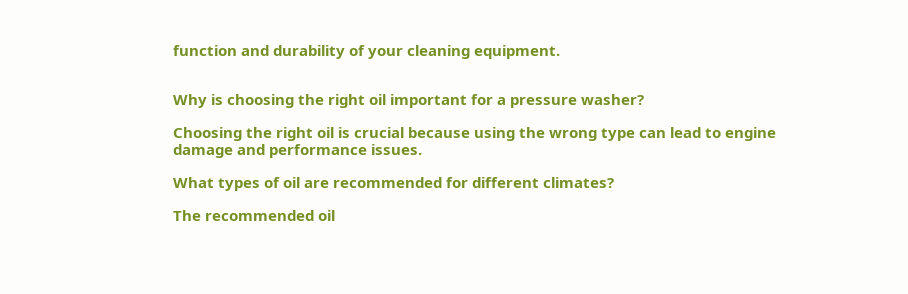function and durability of your cleaning equipment.


Why is choosing the right oil important for a pressure washer?

Choosing the right oil is crucial because using the wrong type can lead to engine damage and performance issues.

What types of oil are recommended for different climates?

The recommended oil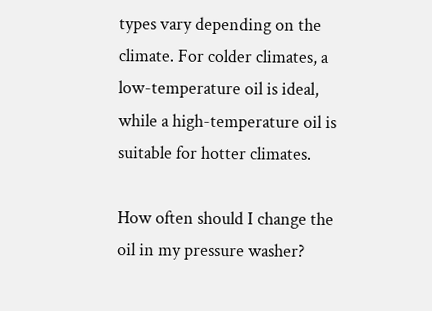types vary depending on the climate. For colder climates, a low-temperature oil is ideal, while a high-temperature oil is suitable for hotter climates.

How often should I change the oil in my pressure washer?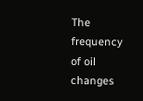The frequency of oil changes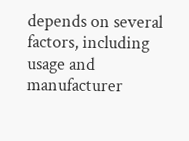depends on several factors, including usage and manufacturer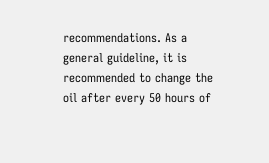recommendations. As a general guideline, it is recommended to change the oil after every 50 hours of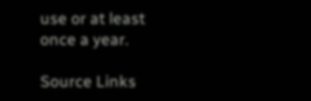use or at least once a year.

Source Links